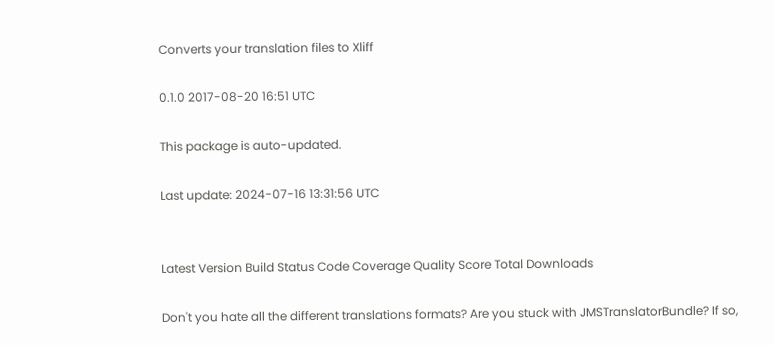Converts your translation files to Xliff

0.1.0 2017-08-20 16:51 UTC

This package is auto-updated.

Last update: 2024-07-16 13:31:56 UTC


Latest Version Build Status Code Coverage Quality Score Total Downloads

Don't you hate all the different translations formats? Are you stuck with JMSTranslatorBundle? If so,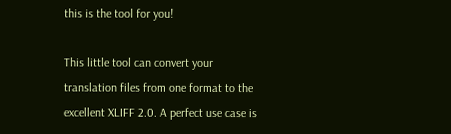this is the tool for you!

This little tool can convert your translation files from one format to the excellent XLIFF 2.0. A perfect use case is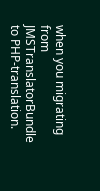when you migrating from JMSTranslatorBundle to PHP-translation.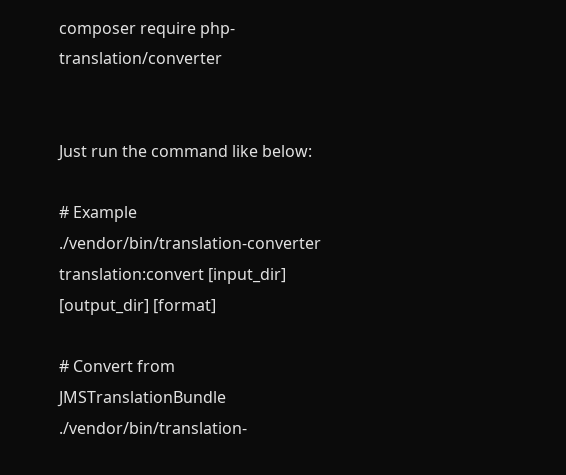composer require php-translation/converter


Just run the command like below:

# Example
./vendor/bin/translation-converter translation:convert [input_dir] [output_dir] [format]

# Convert from JMSTranslationBundle
./vendor/bin/translation-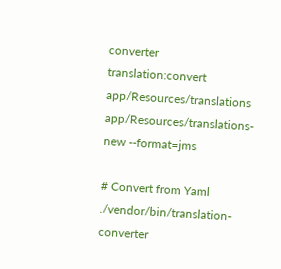converter translation:convert app/Resources/translations app/Resources/translations-new --format=jms

# Convert from Yaml
./vendor/bin/translation-converter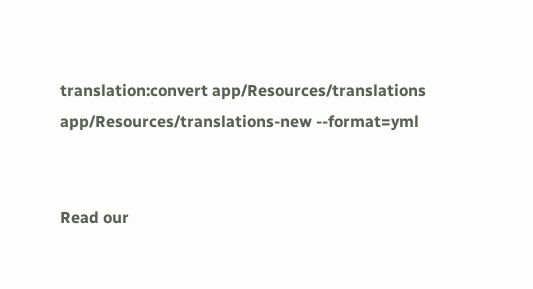translation:convert app/Resources/translations app/Resources/translations-new --format=yml


Read our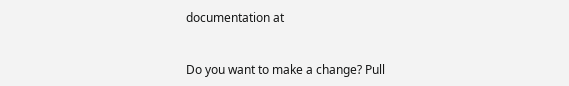documentation at


Do you want to make a change? Pull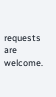requests are welcome.